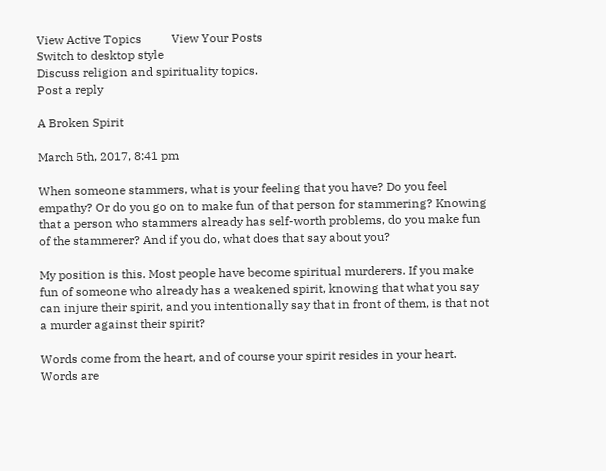View Active Topics          View Your Posts
Switch to desktop style
Discuss religion and spirituality topics.
Post a reply

A Broken Spirit

March 5th, 2017, 8:41 pm

When someone stammers, what is your feeling that you have? Do you feel empathy? Or do you go on to make fun of that person for stammering? Knowing that a person who stammers already has self-worth problems, do you make fun of the stammerer? And if you do, what does that say about you?

My position is this. Most people have become spiritual murderers. If you make fun of someone who already has a weakened spirit, knowing that what you say can injure their spirit, and you intentionally say that in front of them, is that not a murder against their spirit?

Words come from the heart, and of course your spirit resides in your heart. Words are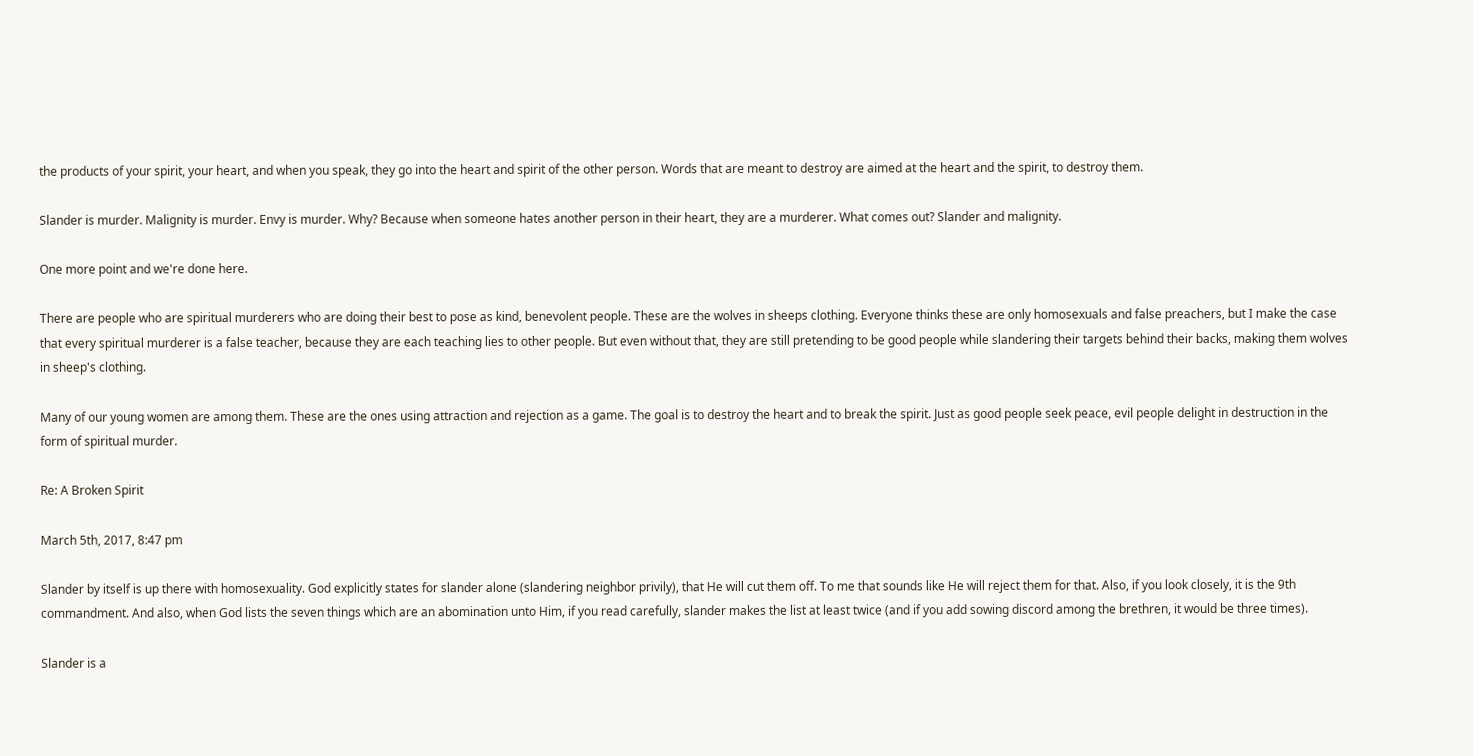the products of your spirit, your heart, and when you speak, they go into the heart and spirit of the other person. Words that are meant to destroy are aimed at the heart and the spirit, to destroy them.

Slander is murder. Malignity is murder. Envy is murder. Why? Because when someone hates another person in their heart, they are a murderer. What comes out? Slander and malignity.

One more point and we're done here.

There are people who are spiritual murderers who are doing their best to pose as kind, benevolent people. These are the wolves in sheeps clothing. Everyone thinks these are only homosexuals and false preachers, but I make the case that every spiritual murderer is a false teacher, because they are each teaching lies to other people. But even without that, they are still pretending to be good people while slandering their targets behind their backs, making them wolves in sheep's clothing.

Many of our young women are among them. These are the ones using attraction and rejection as a game. The goal is to destroy the heart and to break the spirit. Just as good people seek peace, evil people delight in destruction in the form of spiritual murder.

Re: A Broken Spirit

March 5th, 2017, 8:47 pm

Slander by itself is up there with homosexuality. God explicitly states for slander alone (slandering neighbor privily), that He will cut them off. To me that sounds like He will reject them for that. Also, if you look closely, it is the 9th commandment. And also, when God lists the seven things which are an abomination unto Him, if you read carefully, slander makes the list at least twice (and if you add sowing discord among the brethren, it would be three times).

Slander is a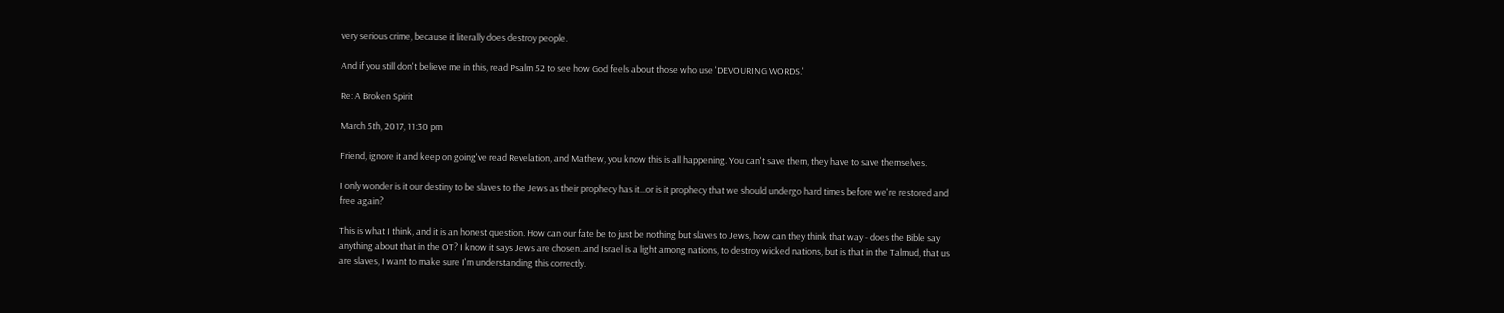very serious crime, because it literally does destroy people.

And if you still don't believe me in this, read Psalm 52 to see how God feels about those who use 'DEVOURING WORDS.'

Re: A Broken Spirit

March 5th, 2017, 11:30 pm

Friend, ignore it and keep on going've read Revelation, and Mathew, you know this is all happening. You can't save them, they have to save themselves.

I only wonder is it our destiny to be slaves to the Jews as their prophecy has it...or is it prophecy that we should undergo hard times before we're restored and free again?

This is what I think, and it is an honest question. How can our fate be to just be nothing but slaves to Jews, how can they think that way - does the Bible say anything about that in the OT? I know it says Jews are chosen..and Israel is a light among nations, to destroy wicked nations, but is that in the Talmud, that us are slaves, I want to make sure I'm understanding this correctly.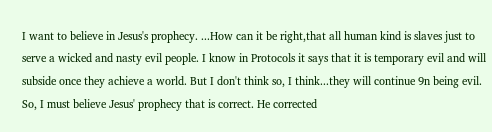I want to believe in Jesus's prophecy. ...How can it be right,that all human kind is slaves just to serve a wicked and nasty evil people. I know in Protocols it says that it is temporary evil and will subside once they achieve a world. But I don't think so, I think...they will continue 9n being evil.
So, I must believe Jesus' prophecy that is correct. He corrected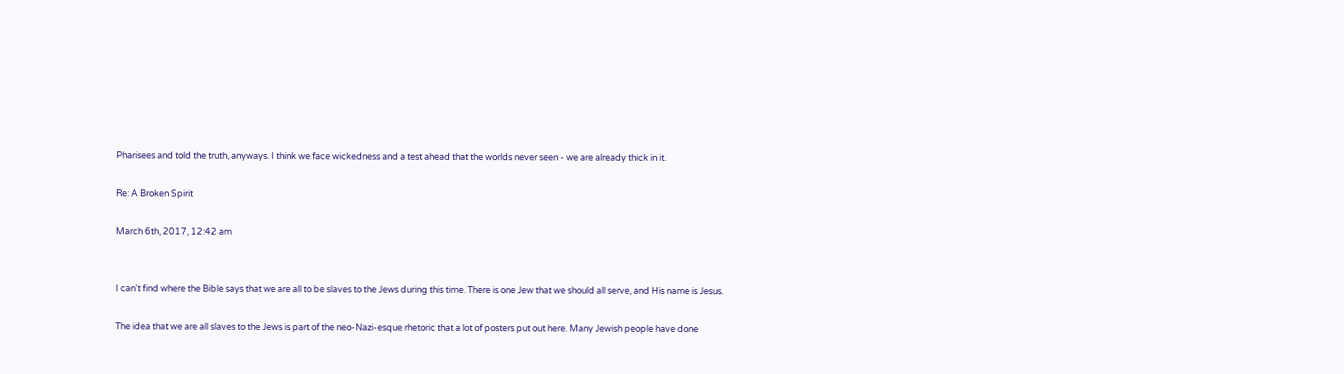Pharisees and told the truth, anyways. I think we face wickedness and a test ahead that the worlds never seen - we are already thick in it.

Re: A Broken Spirit

March 6th, 2017, 12:42 am


I can't find where the Bible says that we are all to be slaves to the Jews during this time. There is one Jew that we should all serve, and His name is Jesus.

The idea that we are all slaves to the Jews is part of the neo-Nazi-esque rhetoric that a lot of posters put out here. Many Jewish people have done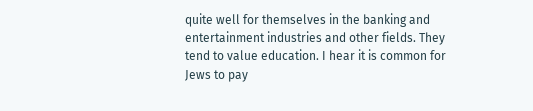quite well for themselves in the banking and entertainment industries and other fields. They tend to value education. I hear it is common for Jews to pay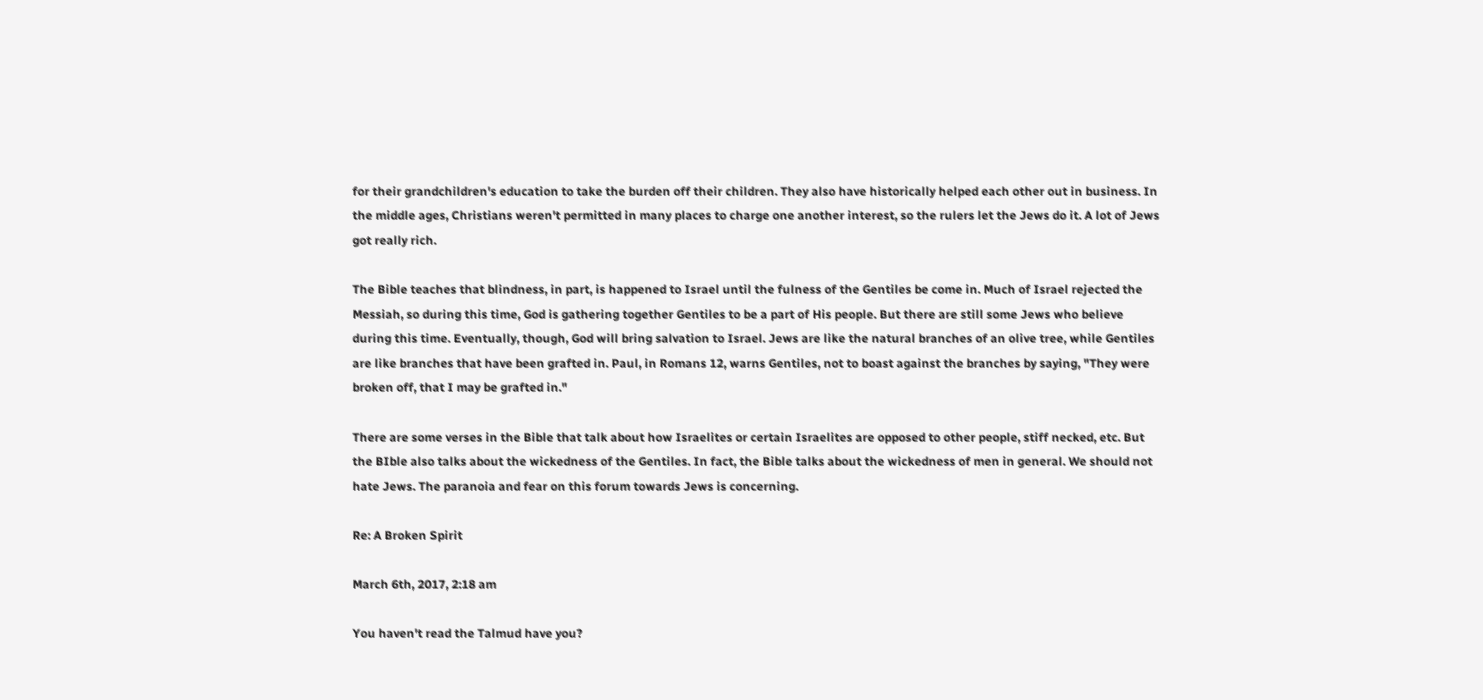for their grandchildren's education to take the burden off their children. They also have historically helped each other out in business. In the middle ages, Christians weren't permitted in many places to charge one another interest, so the rulers let the Jews do it. A lot of Jews got really rich.

The Bible teaches that blindness, in part, is happened to Israel until the fulness of the Gentiles be come in. Much of Israel rejected the Messiah, so during this time, God is gathering together Gentiles to be a part of His people. But there are still some Jews who believe during this time. Eventually, though, God will bring salvation to Israel. Jews are like the natural branches of an olive tree, while Gentiles are like branches that have been grafted in. Paul, in Romans 12, warns Gentiles, not to boast against the branches by saying, "They were broken off, that I may be grafted in."

There are some verses in the Bible that talk about how Israelites or certain Israelites are opposed to other people, stiff necked, etc. But the BIble also talks about the wickedness of the Gentiles. In fact, the Bible talks about the wickedness of men in general. We should not hate Jews. The paranoia and fear on this forum towards Jews is concerning.

Re: A Broken Spirit

March 6th, 2017, 2:18 am

You haven't read the Talmud have you?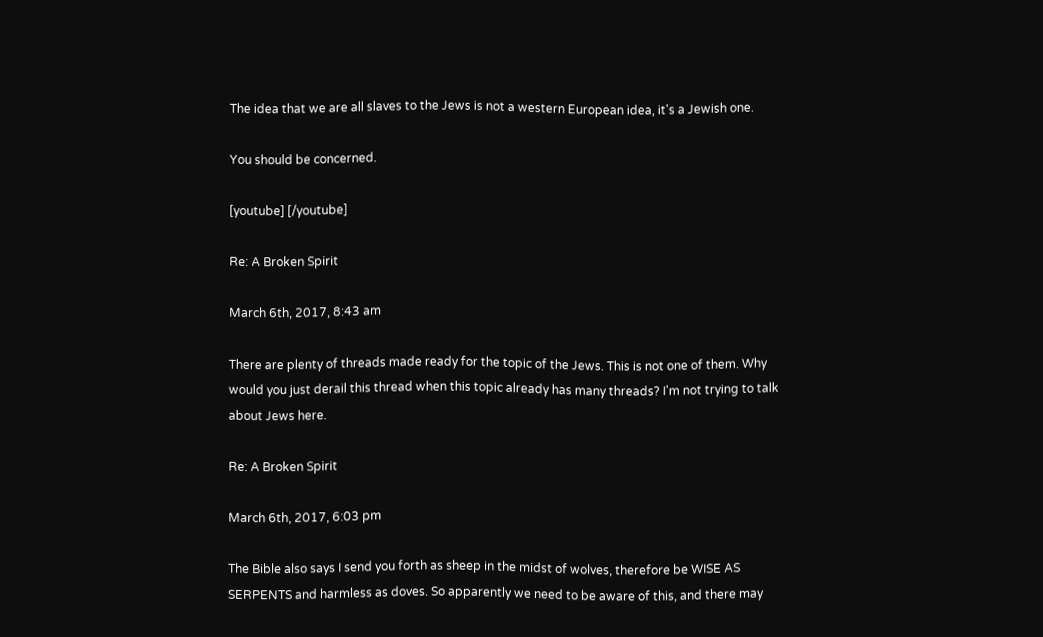The idea that we are all slaves to the Jews is not a western European idea, it's a Jewish one.

You should be concerned.

[youtube] [/youtube]

Re: A Broken Spirit

March 6th, 2017, 8:43 am

There are plenty of threads made ready for the topic of the Jews. This is not one of them. Why would you just derail this thread when this topic already has many threads? I'm not trying to talk about Jews here.

Re: A Broken Spirit

March 6th, 2017, 6:03 pm

The Bible also says I send you forth as sheep in the midst of wolves, therefore be WISE AS SERPENTS and harmless as doves. So apparently we need to be aware of this, and there may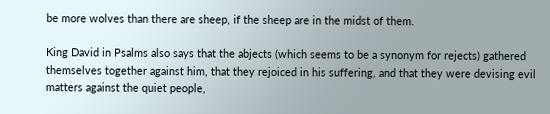be more wolves than there are sheep, if the sheep are in the midst of them.

King David in Psalms also says that the abjects (which seems to be a synonym for rejects) gathered themselves together against him, that they rejoiced in his suffering, and that they were devising evil matters against the quiet people,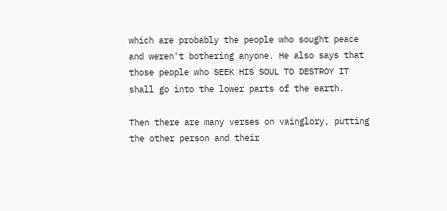which are probably the people who sought peace and weren't bothering anyone. He also says that those people who SEEK HIS SOUL TO DESTROY IT shall go into the lower parts of the earth.

Then there are many verses on vainglory, putting the other person and their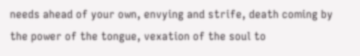needs ahead of your own, envying and strife, death coming by the power of the tongue, vexation of the soul to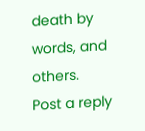death by words, and others.
Post a reply